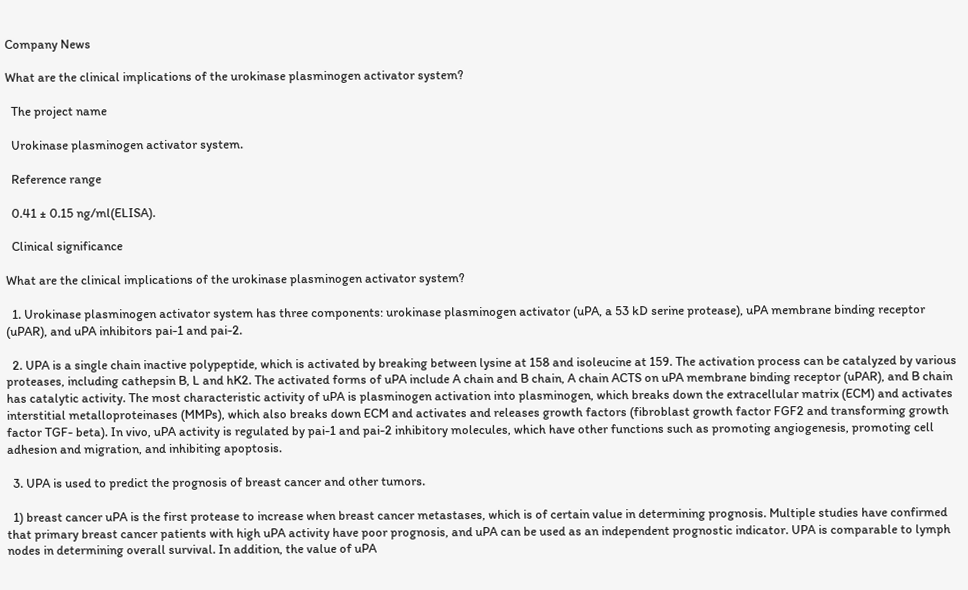Company News

What are the clinical implications of the urokinase plasminogen activator system?

  The project name

  Urokinase plasminogen activator system.

  Reference range

  0.41 ± 0.15 ng/ml(ELISA).

  Clinical significance

What are the clinical implications of the urokinase plasminogen activator system?

  1. Urokinase plasminogen activator system has three components: urokinase plasminogen activator (uPA, a 53 kD serine protease), uPA membrane binding receptor (uPAR), and uPA inhibitors pai-1 and pai-2.

  2. UPA is a single chain inactive polypeptide, which is activated by breaking between lysine at 158 and isoleucine at 159. The activation process can be catalyzed by various proteases, including cathepsin B, L and hK2. The activated forms of uPA include A chain and B chain, A chain ACTS on uPA membrane binding receptor (uPAR), and B chain has catalytic activity. The most characteristic activity of uPA is plasminogen activation into plasminogen, which breaks down the extracellular matrix (ECM) and activates interstitial metalloproteinases (MMPs), which also breaks down ECM and activates and releases growth factors (fibroblast growth factor FGF2 and transforming growth factor TGF- beta). In vivo, uPA activity is regulated by pai-1 and pai-2 inhibitory molecules, which have other functions such as promoting angiogenesis, promoting cell adhesion and migration, and inhibiting apoptosis.

  3. UPA is used to predict the prognosis of breast cancer and other tumors.

  1) breast cancer uPA is the first protease to increase when breast cancer metastases, which is of certain value in determining prognosis. Multiple studies have confirmed that primary breast cancer patients with high uPA activity have poor prognosis, and uPA can be used as an independent prognostic indicator. UPA is comparable to lymph nodes in determining overall survival. In addition, the value of uPA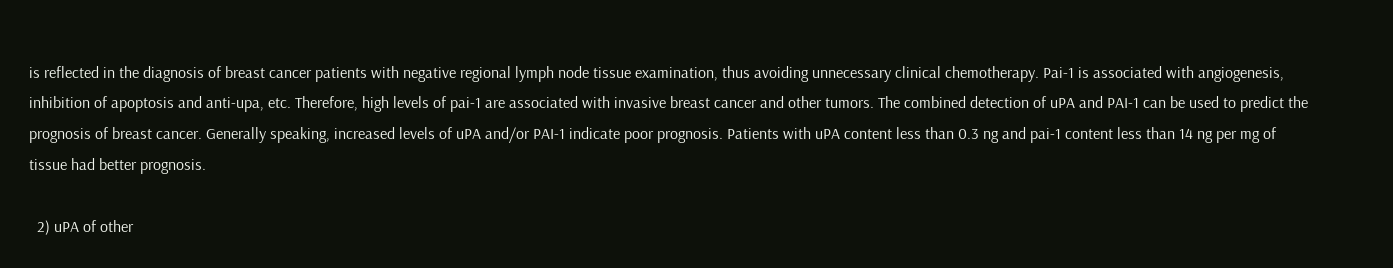is reflected in the diagnosis of breast cancer patients with negative regional lymph node tissue examination, thus avoiding unnecessary clinical chemotherapy. Pai-1 is associated with angiogenesis, inhibition of apoptosis and anti-upa, etc. Therefore, high levels of pai-1 are associated with invasive breast cancer and other tumors. The combined detection of uPA and PAI-1 can be used to predict the prognosis of breast cancer. Generally speaking, increased levels of uPA and/or PAI-1 indicate poor prognosis. Patients with uPA content less than 0.3 ng and pai-1 content less than 14 ng per mg of tissue had better prognosis.

  2) uPA of other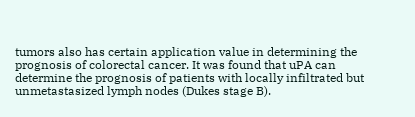tumors also has certain application value in determining the prognosis of colorectal cancer. It was found that uPA can determine the prognosis of patients with locally infiltrated but unmetastasized lymph nodes (Dukes stage B).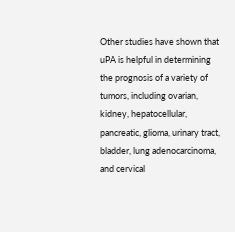Other studies have shown that uPA is helpful in determining the prognosis of a variety of tumors, including ovarian, kidney, hepatocellular, pancreatic, glioma, urinary tract, bladder, lung adenocarcinoma, and cervical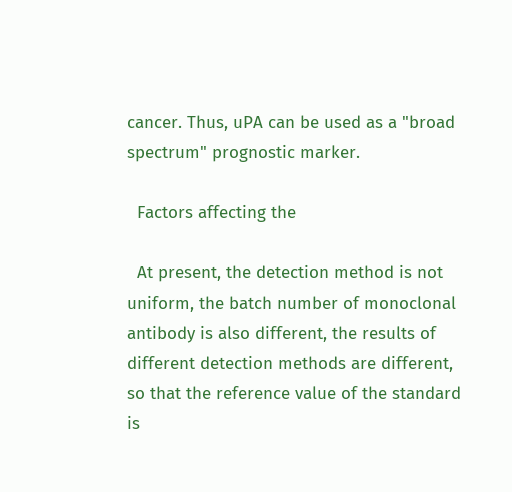cancer. Thus, uPA can be used as a "broad spectrum" prognostic marker.

  Factors affecting the

  At present, the detection method is not uniform, the batch number of monoclonal antibody is also different, the results of different detection methods are different, so that the reference value of the standard is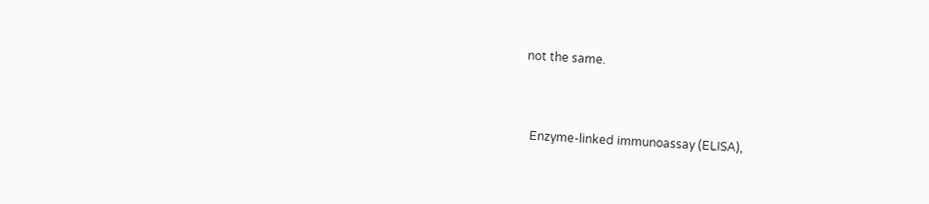not the same.


  Enzyme-linked immunoassay (ELISA),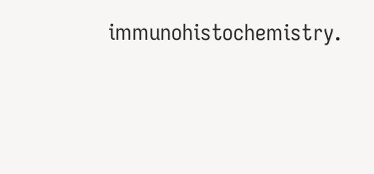immunohistochemistry.